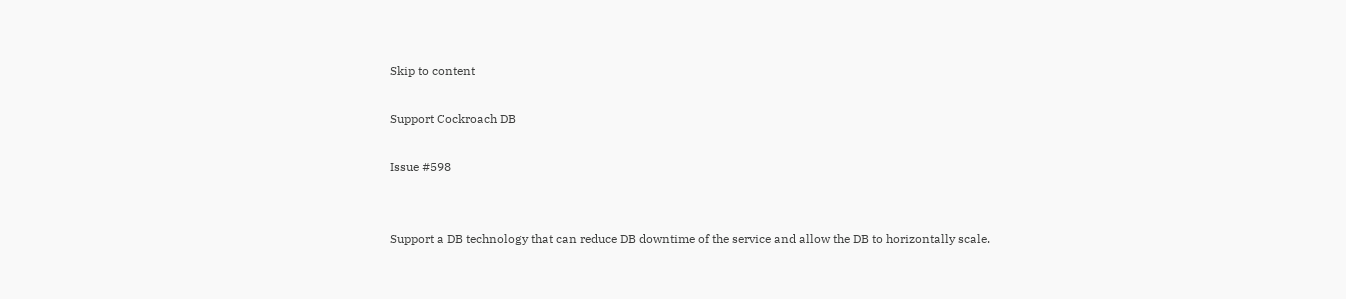Skip to content

Support Cockroach DB

Issue #598


Support a DB technology that can reduce DB downtime of the service and allow the DB to horizontally scale.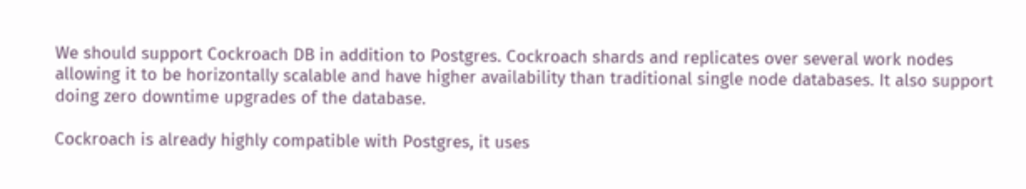We should support Cockroach DB in addition to Postgres. Cockroach shards and replicates over several work nodes allowing it to be horizontally scalable and have higher availability than traditional single node databases. It also support doing zero downtime upgrades of the database.

Cockroach is already highly compatible with Postgres, it uses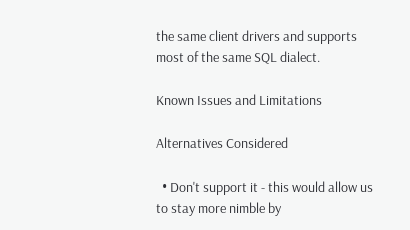the same client drivers and supports most of the same SQL dialect.

Known Issues and Limitations

Alternatives Considered

  • Don't support it - this would allow us to stay more nimble by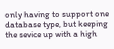only having to support one database type, but keeping the sevice up with a high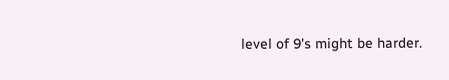level of 9's might be harder.